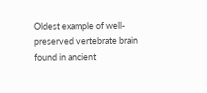Oldest example of well-preserved vertebrate brain found in ancient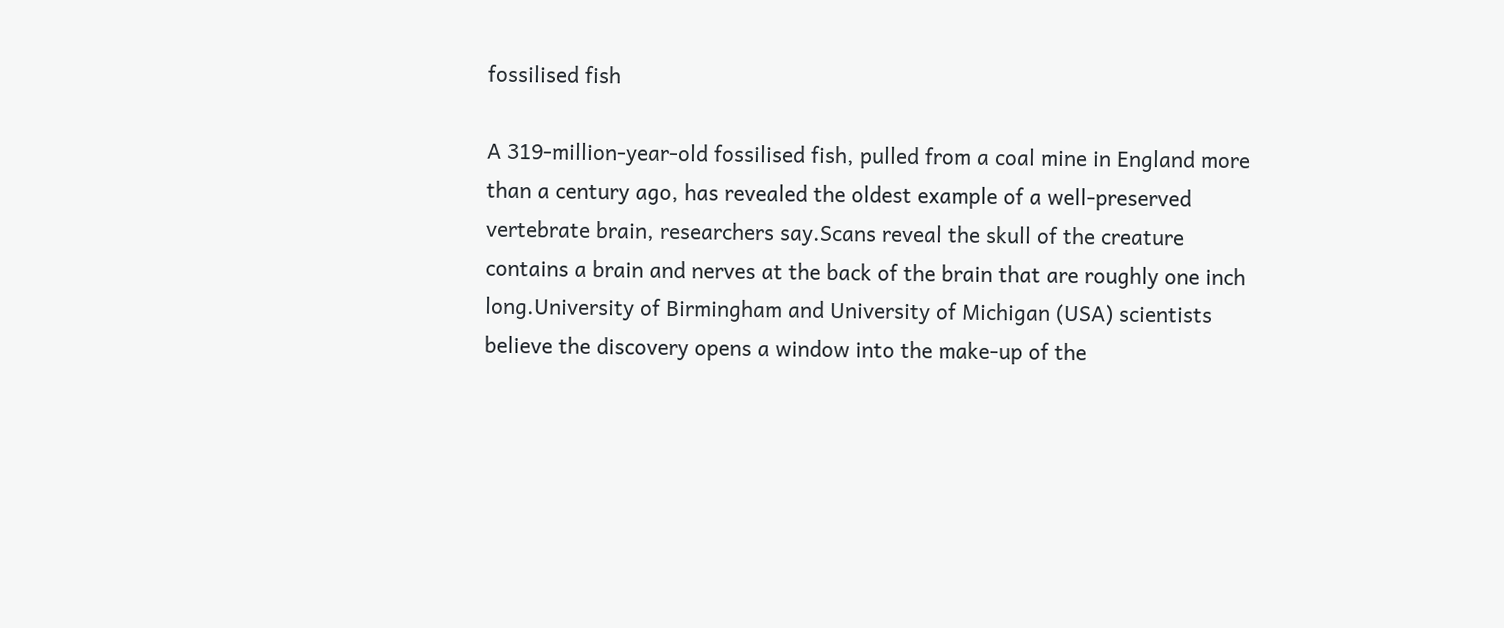fossilised fish

A 319-million-year-old fossilised fish, pulled from a coal mine in England more than a century ago, has revealed the oldest example of a well-preserved vertebrate brain, researchers say.Scans reveal the skull of the creature contains a brain and nerves at the back of the brain that are roughly one inch long.University of Birmingham and University of Michigan (USA) scientists believe the discovery opens a window into the make-up of the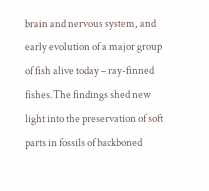brain and nervous system, and early evolution of a major group of fish alive today – ray-finned fishes.The findings shed new light into the preservation of soft parts in fossils of backboned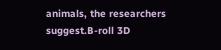animals, the researchers suggest.B-roll 3D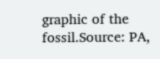graphic of the fossil.Source: PA,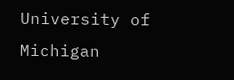University of Michigan